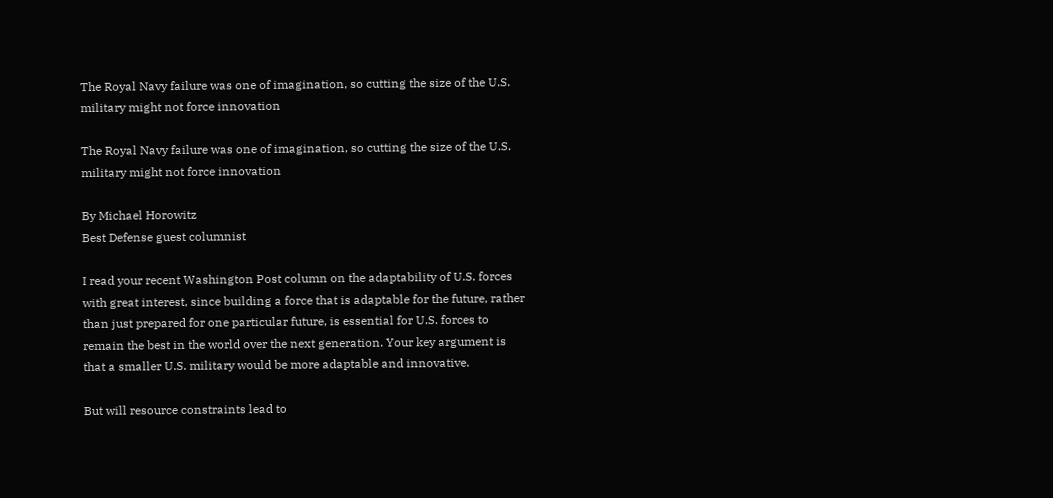The Royal Navy failure was one of imagination, so cutting the size of the U.S. military might not force innovation

The Royal Navy failure was one of imagination, so cutting the size of the U.S. military might not force innovation

By Michael Horowitz
Best Defense guest columnist

I read your recent Washington Post column on the adaptability of U.S. forces with great interest, since building a force that is adaptable for the future, rather than just prepared for one particular future, is essential for U.S. forces to remain the best in the world over the next generation. Your key argument is that a smaller U.S. military would be more adaptable and innovative.

But will resource constraints lead to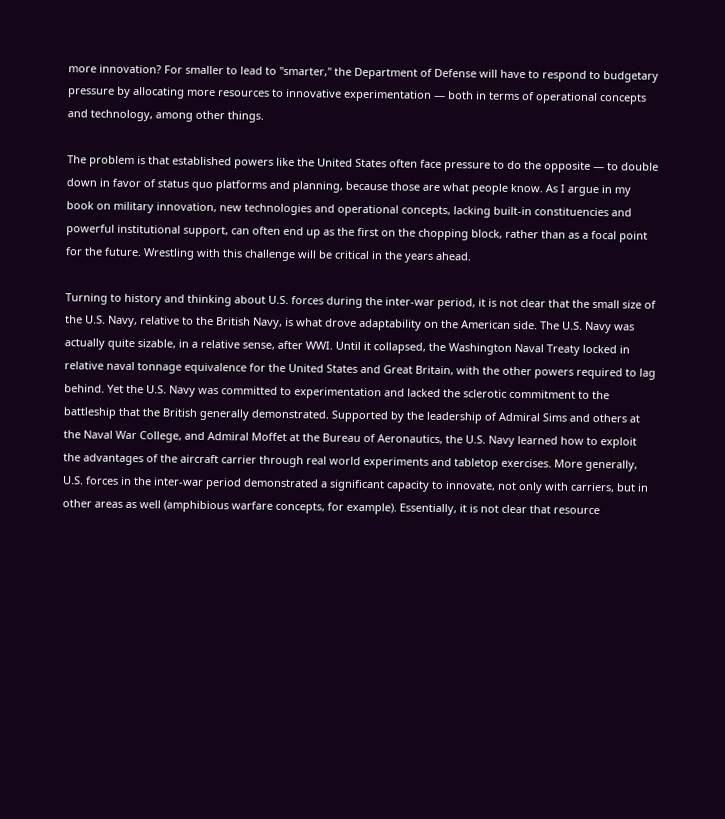more innovation? For smaller to lead to "smarter," the Department of Defense will have to respond to budgetary pressure by allocating more resources to innovative experimentation — both in terms of operational concepts and technology, among other things.

The problem is that established powers like the United States often face pressure to do the opposite — to double down in favor of status quo platforms and planning, because those are what people know. As I argue in my book on military innovation, new technologies and operational concepts, lacking built-in constituencies and powerful institutional support, can often end up as the first on the chopping block, rather than as a focal point for the future. Wrestling with this challenge will be critical in the years ahead.

Turning to history and thinking about U.S. forces during the inter-war period, it is not clear that the small size of the U.S. Navy, relative to the British Navy, is what drove adaptability on the American side. The U.S. Navy was actually quite sizable, in a relative sense, after WWI. Until it collapsed, the Washington Naval Treaty locked in relative naval tonnage equivalence for the United States and Great Britain, with the other powers required to lag behind. Yet the U.S. Navy was committed to experimentation and lacked the sclerotic commitment to the battleship that the British generally demonstrated. Supported by the leadership of Admiral Sims and others at the Naval War College, and Admiral Moffet at the Bureau of Aeronautics, the U.S. Navy learned how to exploit the advantages of the aircraft carrier through real world experiments and tabletop exercises. More generally, U.S. forces in the inter-war period demonstrated a significant capacity to innovate, not only with carriers, but in other areas as well (amphibious warfare concepts, for example). Essentially, it is not clear that resource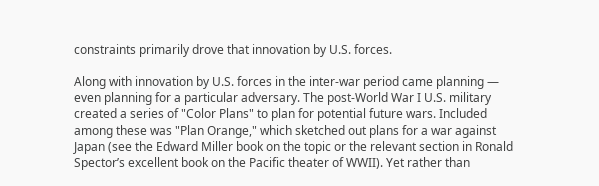constraints primarily drove that innovation by U.S. forces.

Along with innovation by U.S. forces in the inter-war period came planning — even planning for a particular adversary. The post-World War I U.S. military created a series of "Color Plans" to plan for potential future wars. Included among these was "Plan Orange," which sketched out plans for a war against Japan (see the Edward Miller book on the topic or the relevant section in Ronald Spector’s excellent book on the Pacific theater of WWII). Yet rather than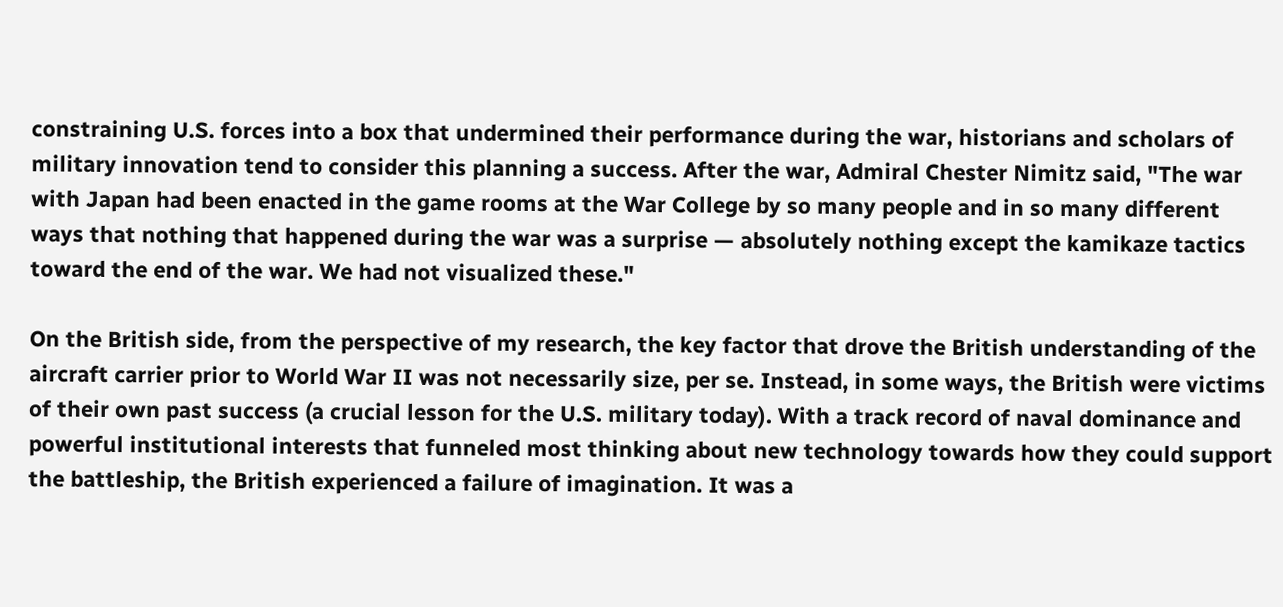constraining U.S. forces into a box that undermined their performance during the war, historians and scholars of military innovation tend to consider this planning a success. After the war, Admiral Chester Nimitz said, "The war with Japan had been enacted in the game rooms at the War College by so many people and in so many different ways that nothing that happened during the war was a surprise — absolutely nothing except the kamikaze tactics toward the end of the war. We had not visualized these."

On the British side, from the perspective of my research, the key factor that drove the British understanding of the aircraft carrier prior to World War II was not necessarily size, per se. Instead, in some ways, the British were victims of their own past success (a crucial lesson for the U.S. military today). With a track record of naval dominance and powerful institutional interests that funneled most thinking about new technology towards how they could support the battleship, the British experienced a failure of imagination. It was a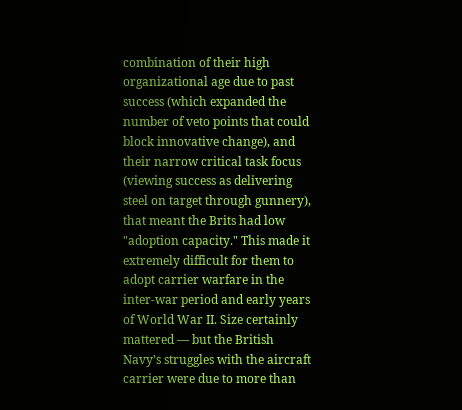combination of their high organizational age due to past success (which expanded the number of veto points that could block innovative change), and their narrow critical task focus (viewing success as delivering steel on target through gunnery), that meant the Brits had low "adoption capacity." This made it extremely difficult for them to adopt carrier warfare in the inter-war period and early years of World War II. Size certainly mattered — but the British Navy’s struggles with the aircraft carrier were due to more than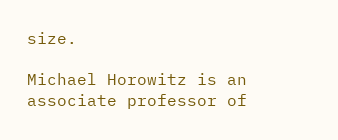size.

Michael Horowitz is an associate professor of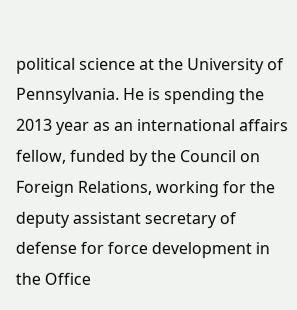political science at the University of Pennsylvania. He is spending the 2013 year as an international affairs fellow, funded by the Council on Foreign Relations, working for the deputy assistant secretary of defense for force development in the Office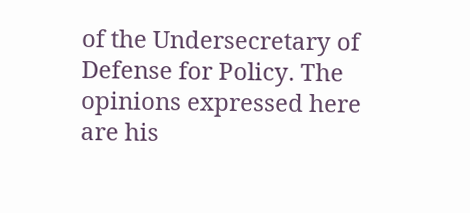of the Undersecretary of Defense for Policy. The opinions expressed here are his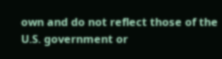own and do not reflect those of the U.S. government or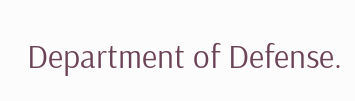Department of Defense.